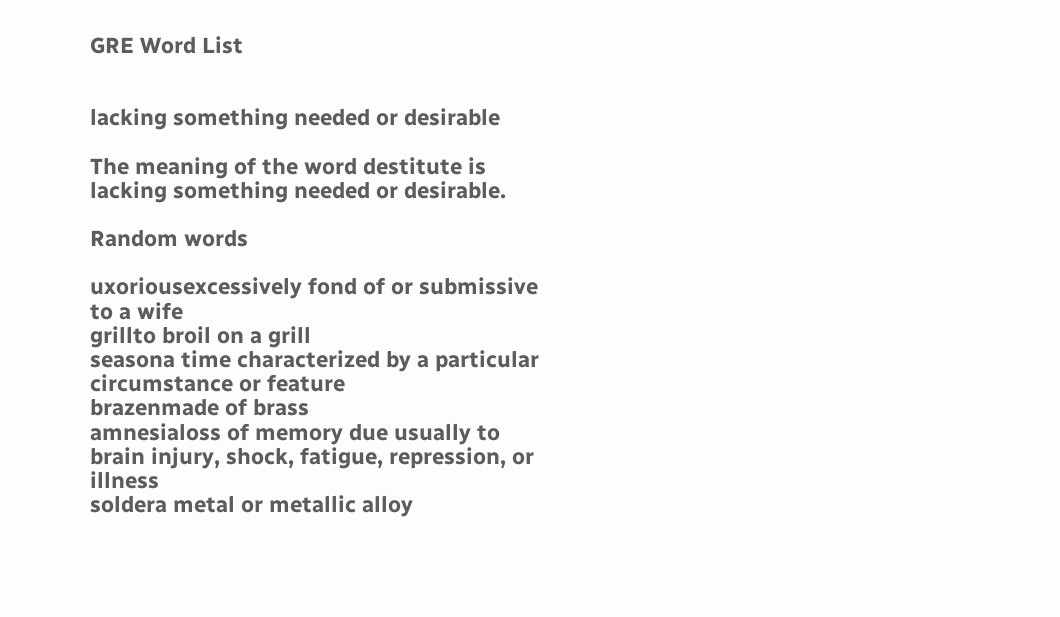GRE Word List


lacking something needed or desirable

The meaning of the word destitute is lacking something needed or desirable.

Random words

uxoriousexcessively fond of or submissive to a wife
grillto broil on a grill
seasona time characterized by a particular circumstance or feature
brazenmade of brass
amnesialoss of memory due usually to brain injury, shock, fatigue, repression, or illness
soldera metal or metallic alloy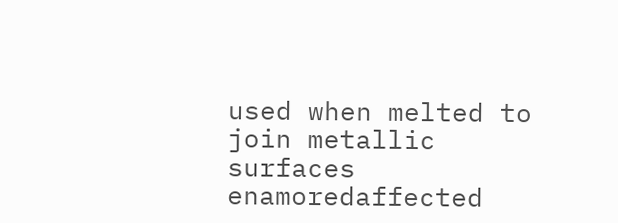used when melted to join metallic surfaces
enamoredaffected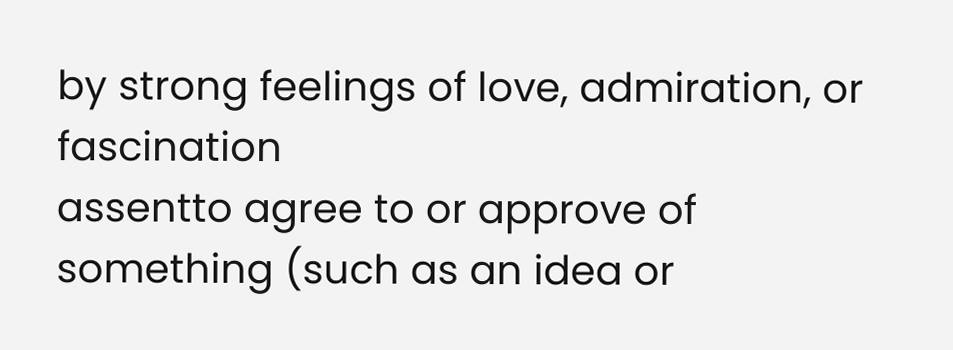by strong feelings of love, admiration, or fascination
assentto agree to or approve of something (such as an idea or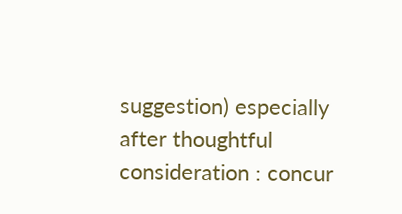suggestion) especially after thoughtful consideration : concur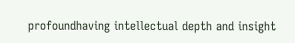profoundhaving intellectual depth and insight